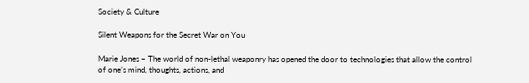Society & Culture

Silent Weapons for the Secret War on You

Marie Jones – The world of non-lethal weaponry has opened the door to technologies that allow the control of one’s mind, thoughts, actions, and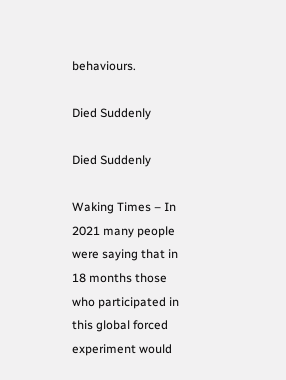behaviours.

Died Suddenly

Died Suddenly

Waking Times – In 2021 many people were saying that in 18 months those who participated in this global forced experiment would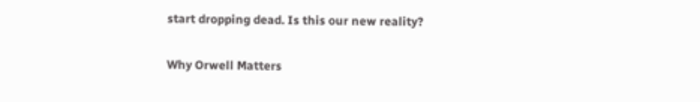start dropping dead. Is this our new reality?

Why Orwell Matters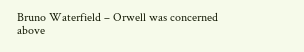Bruno Waterfield – Orwell was concerned above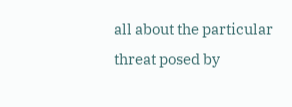all about the particular threat posed by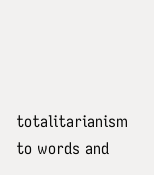totalitarianism to words and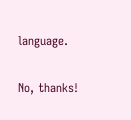language.

No, thanks!